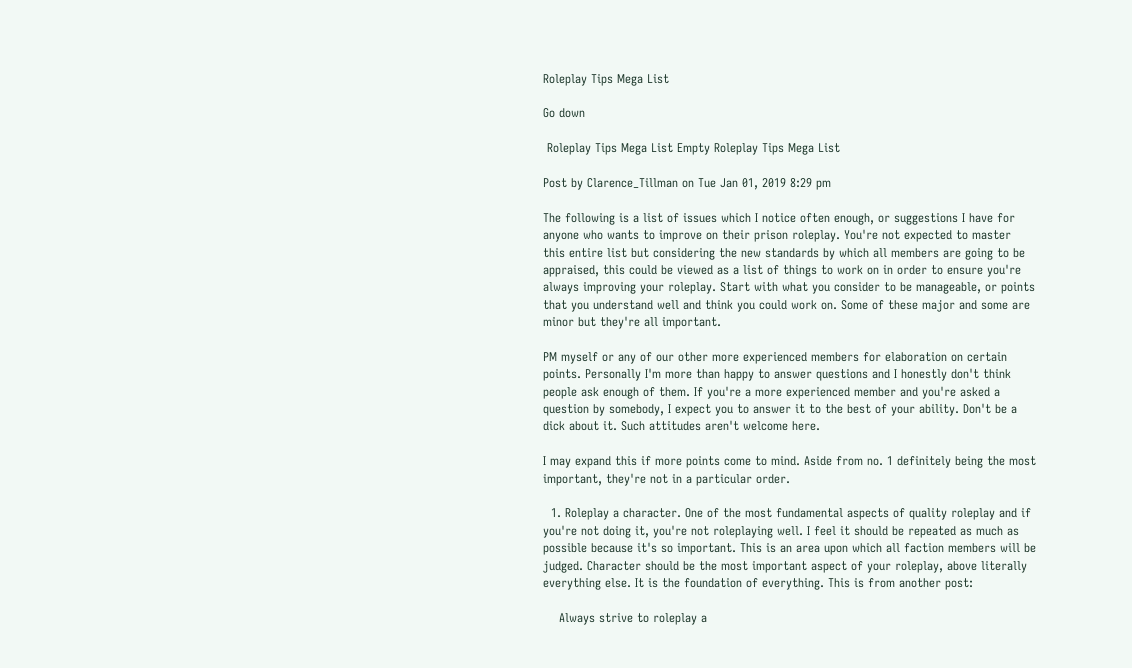Roleplay Tips Mega List

Go down

 Roleplay Tips Mega List Empty Roleplay Tips Mega List

Post by Clarence_Tillman on Tue Jan 01, 2019 8:29 pm

The following is a list of issues which I notice often enough, or suggestions I have for anyone who wants to improve on their prison roleplay. You're not expected to master this entire list but considering the new standards by which all members are going to be appraised, this could be viewed as a list of things to work on in order to ensure you're always improving your roleplay. Start with what you consider to be manageable, or points that you understand well and think you could work on. Some of these major and some are minor but they're all important.

PM myself or any of our other more experienced members for elaboration on certain points. Personally I'm more than happy to answer questions and I honestly don't think people ask enough of them. If you're a more experienced member and you're asked a question by somebody, I expect you to answer it to the best of your ability. Don't be a dick about it. Such attitudes aren't welcome here.

I may expand this if more points come to mind. Aside from no. 1 definitely being the most important, they're not in a particular order.

  1. Roleplay a character. One of the most fundamental aspects of quality roleplay and if you're not doing it, you're not roleplaying well. I feel it should be repeated as much as possible because it's so important. This is an area upon which all faction members will be judged. Character should be the most important aspect of your roleplay, above literally everything else. It is the foundation of everything. This is from another post:

    Always strive to roleplay a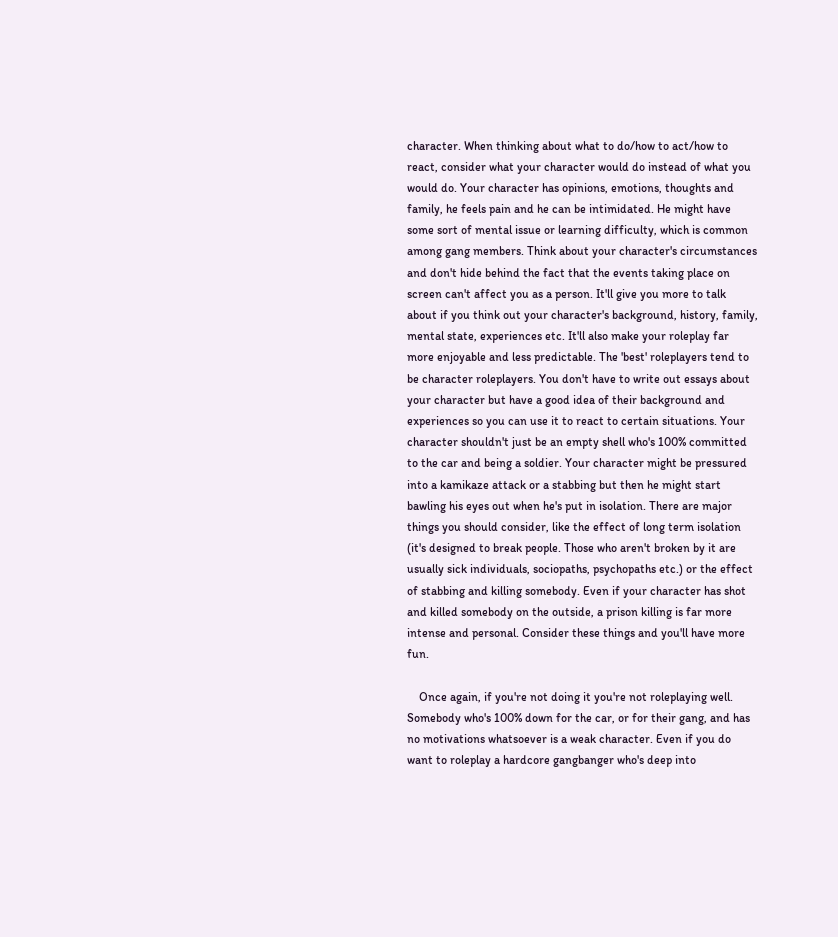character. When thinking about what to do/how to act/how to react, consider what your character would do instead of what you would do. Your character has opinions, emotions, thoughts and family, he feels pain and he can be intimidated. He might have some sort of mental issue or learning difficulty, which is common among gang members. Think about your character's circumstances and don't hide behind the fact that the events taking place on screen can't affect you as a person. It'll give you more to talk about if you think out your character's background, history, family, mental state, experiences etc. It'll also make your roleplay far more enjoyable and less predictable. The 'best' roleplayers tend to be character roleplayers. You don't have to write out essays about your character but have a good idea of their background and experiences so you can use it to react to certain situations. Your character shouldn't just be an empty shell who's 100% committed to the car and being a soldier. Your character might be pressured into a kamikaze attack or a stabbing but then he might start bawling his eyes out when he's put in isolation. There are major things you should consider, like the effect of long term isolation (it's designed to break people. Those who aren't broken by it are usually sick individuals, sociopaths, psychopaths etc.) or the effect of stabbing and killing somebody. Even if your character has shot and killed somebody on the outside, a prison killing is far more intense and personal. Consider these things and you'll have more fun.

    Once again, if you're not doing it you're not roleplaying well. Somebody who's 100% down for the car, or for their gang, and has no motivations whatsoever is a weak character. Even if you do want to roleplay a hardcore gangbanger who's deep into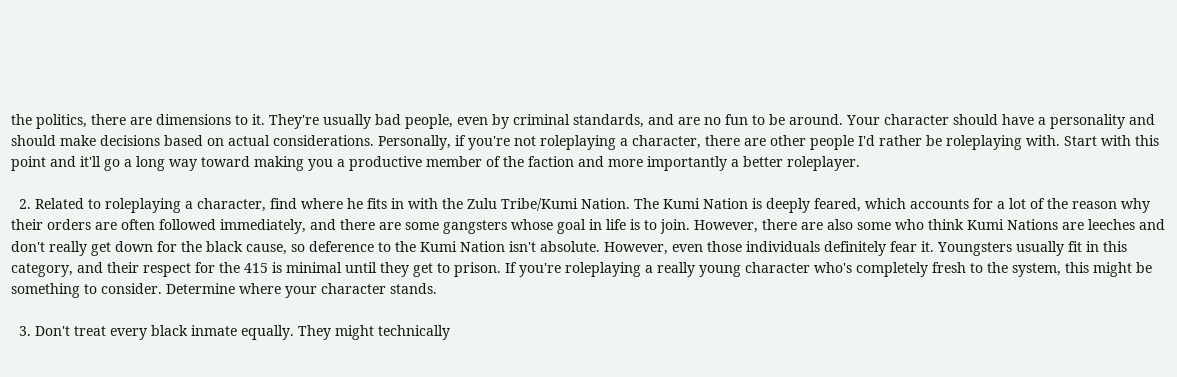the politics, there are dimensions to it. They're usually bad people, even by criminal standards, and are no fun to be around. Your character should have a personality and should make decisions based on actual considerations. Personally, if you're not roleplaying a character, there are other people I'd rather be roleplaying with. Start with this point and it'll go a long way toward making you a productive member of the faction and more importantly a better roleplayer.

  2. Related to roleplaying a character, find where he fits in with the Zulu Tribe/Kumi Nation. The Kumi Nation is deeply feared, which accounts for a lot of the reason why their orders are often followed immediately, and there are some gangsters whose goal in life is to join. However, there are also some who think Kumi Nations are leeches and don't really get down for the black cause, so deference to the Kumi Nation isn't absolute. However, even those individuals definitely fear it. Youngsters usually fit in this category, and their respect for the 415 is minimal until they get to prison. If you're roleplaying a really young character who's completely fresh to the system, this might be something to consider. Determine where your character stands.

  3. Don't treat every black inmate equally. They might technically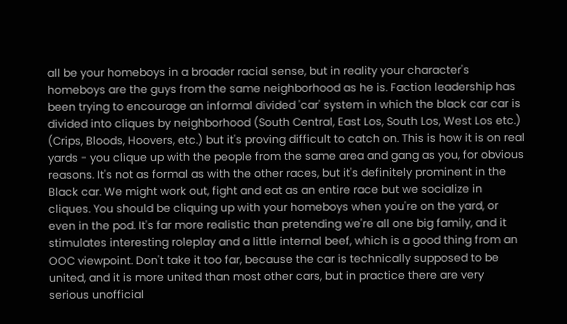all be your homeboys in a broader racial sense, but in reality your character's homeboys are the guys from the same neighborhood as he is. Faction leadership has been trying to encourage an informal divided 'car' system in which the black car car is divided into cliques by neighborhood (South Central, East Los, South Los, West Los etc.) (Crips, Bloods, Hoovers, etc.) but it's proving difficult to catch on. This is how it is on real yards - you clique up with the people from the same area and gang as you, for obvious reasons. It's not as formal as with the other races, but it's definitely prominent in the Black car. We might work out, fight and eat as an entire race but we socialize in cliques. You should be cliquing up with your homeboys when you're on the yard, or even in the pod. It's far more realistic than pretending we're all one big family, and it stimulates interesting roleplay and a little internal beef, which is a good thing from an OOC viewpoint. Don't take it too far, because the car is technically supposed to be united, and it is more united than most other cars, but in practice there are very serious unofficial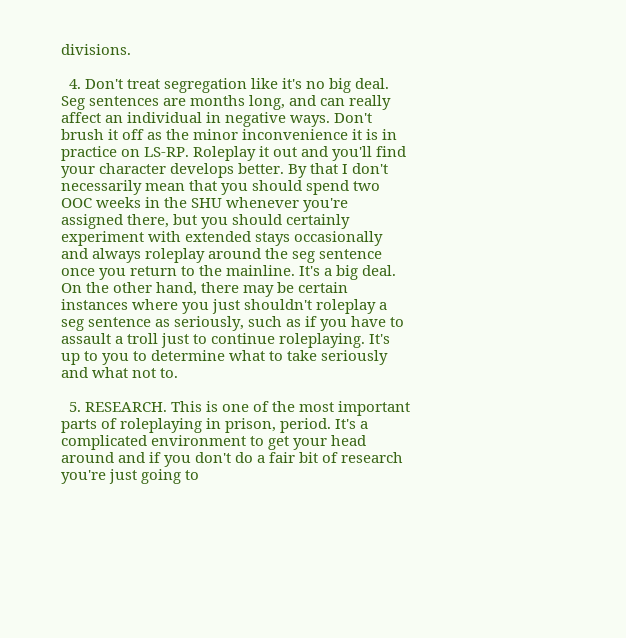divisions.

  4. Don't treat segregation like it's no big deal. Seg sentences are months long, and can really affect an individual in negative ways. Don't brush it off as the minor inconvenience it is in practice on LS-RP. Roleplay it out and you'll find your character develops better. By that I don't necessarily mean that you should spend two OOC weeks in the SHU whenever you're assigned there, but you should certainly experiment with extended stays occasionally and always roleplay around the seg sentence once you return to the mainline. It's a big deal. On the other hand, there may be certain instances where you just shouldn't roleplay a seg sentence as seriously, such as if you have to assault a troll just to continue roleplaying. It's up to you to determine what to take seriously and what not to.

  5. RESEARCH. This is one of the most important parts of roleplaying in prison, period. It's a complicated environment to get your head around and if you don't do a fair bit of research you're just going to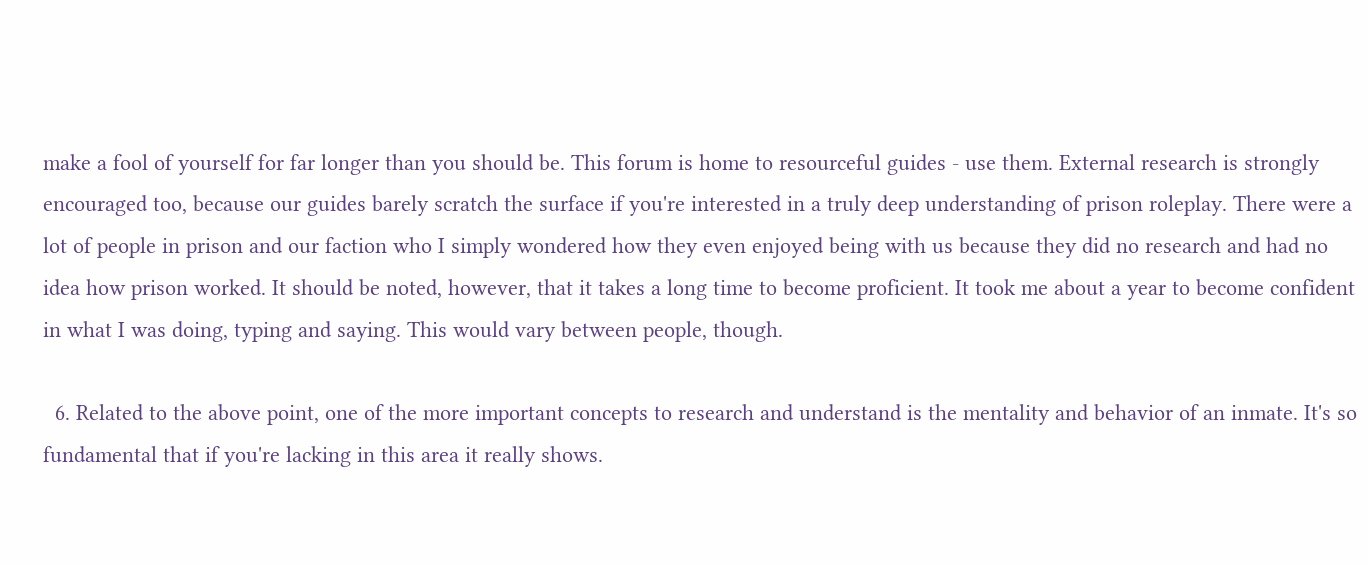make a fool of yourself for far longer than you should be. This forum is home to resourceful guides - use them. External research is strongly encouraged too, because our guides barely scratch the surface if you're interested in a truly deep understanding of prison roleplay. There were a lot of people in prison and our faction who I simply wondered how they even enjoyed being with us because they did no research and had no idea how prison worked. It should be noted, however, that it takes a long time to become proficient. It took me about a year to become confident in what I was doing, typing and saying. This would vary between people, though.

  6. Related to the above point, one of the more important concepts to research and understand is the mentality and behavior of an inmate. It's so fundamental that if you're lacking in this area it really shows.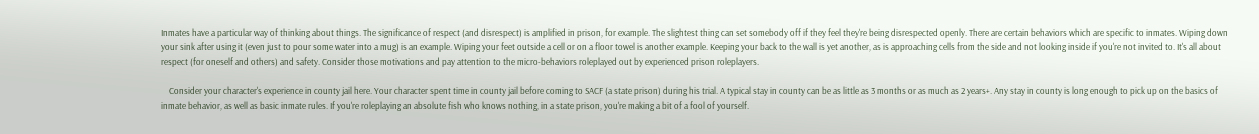Inmates have a particular way of thinking about things. The significance of respect (and disrespect) is amplified in prison, for example. The slightest thing can set somebody off if they feel they're being disrespected openly. There are certain behaviors which are specific to inmates. Wiping down your sink after using it (even just to pour some water into a mug) is an example. Wiping your feet outside a cell or on a floor towel is another example. Keeping your back to the wall is yet another, as is approaching cells from the side and not looking inside if you're not invited to. It's all about respect (for oneself and others) and safety. Consider those motivations and pay attention to the micro-behaviors roleplayed out by experienced prison roleplayers.

    Consider your character's experience in county jail here. Your character spent time in county jail before coming to SACF (a state prison) during his trial. A typical stay in county can be as little as 3 months or as much as 2 years+. Any stay in county is long enough to pick up on the basics of inmate behavior, as well as basic inmate rules. If you're roleplaying an absolute fish who knows nothing, in a state prison, you're making a bit of a fool of yourself.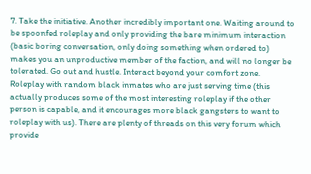7. Take the initiative. Another incredibly important one. Waiting around to be spoonfed roleplay and only providing the bare minimum interaction (basic boring conversation, only doing something when ordered to) makes you an unproductive member of the faction, and will no longer be tolerated. Go out and hustle. Interact beyond your comfort zone. Roleplay with random black inmates who are just serving time (this actually produces some of the most interesting roleplay if the other person is capable, and it encourages more black gangsters to want to roleplay with us). There are plenty of threads on this very forum which provide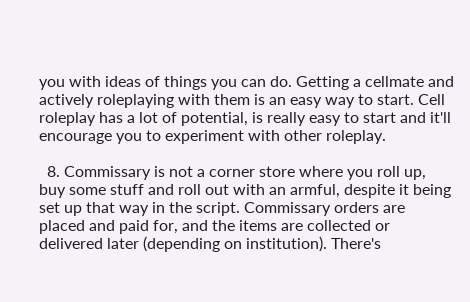you with ideas of things you can do. Getting a cellmate and actively roleplaying with them is an easy way to start. Cell roleplay has a lot of potential, is really easy to start and it'll encourage you to experiment with other roleplay.

  8. Commissary is not a corner store where you roll up, buy some stuff and roll out with an armful, despite it being set up that way in the script. Commissary orders are placed and paid for, and the items are collected or delivered later (depending on institution). There's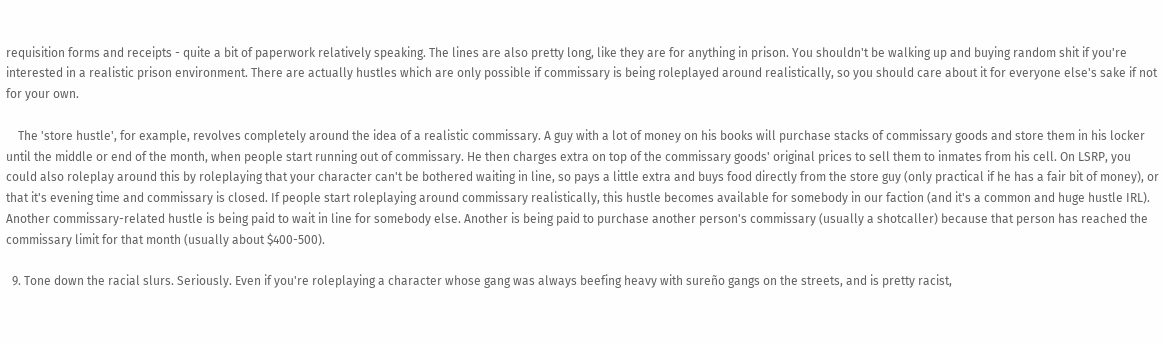requisition forms and receipts - quite a bit of paperwork relatively speaking. The lines are also pretty long, like they are for anything in prison. You shouldn't be walking up and buying random shit if you're interested in a realistic prison environment. There are actually hustles which are only possible if commissary is being roleplayed around realistically, so you should care about it for everyone else's sake if not for your own.

    The 'store hustle', for example, revolves completely around the idea of a realistic commissary. A guy with a lot of money on his books will purchase stacks of commissary goods and store them in his locker until the middle or end of the month, when people start running out of commissary. He then charges extra on top of the commissary goods' original prices to sell them to inmates from his cell. On LSRP, you could also roleplay around this by roleplaying that your character can't be bothered waiting in line, so pays a little extra and buys food directly from the store guy (only practical if he has a fair bit of money), or that it's evening time and commissary is closed. If people start roleplaying around commissary realistically, this hustle becomes available for somebody in our faction (and it's a common and huge hustle IRL). Another commissary-related hustle is being paid to wait in line for somebody else. Another is being paid to purchase another person's commissary (usually a shotcaller) because that person has reached the commissary limit for that month (usually about $400-500).

  9. Tone down the racial slurs. Seriously. Even if you're roleplaying a character whose gang was always beefing heavy with sureño gangs on the streets, and is pretty racist,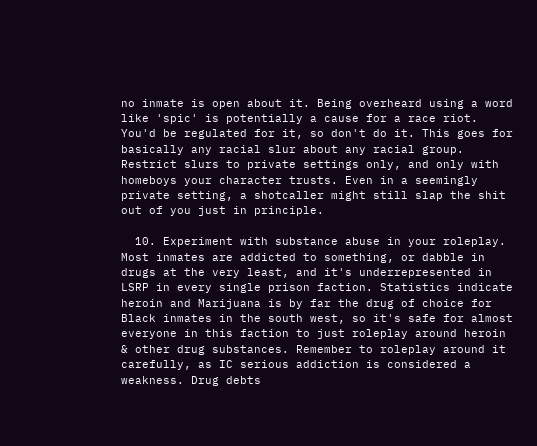no inmate is open about it. Being overheard using a word like 'spic' is potentially a cause for a race riot. You'd be regulated for it, so don't do it. This goes for basically any racial slur about any racial group. Restrict slurs to private settings only, and only with homeboys your character trusts. Even in a seemingly private setting, a shotcaller might still slap the shit out of you just in principle.

  10. Experiment with substance abuse in your roleplay. Most inmates are addicted to something, or dabble in drugs at the very least, and it's underrepresented in LSRP in every single prison faction. Statistics indicate heroin and Marijuana is by far the drug of choice for Black inmates in the south west, so it's safe for almost everyone in this faction to just roleplay around heroin & other drug substances. Remember to roleplay around it carefully, as IC serious addiction is considered a weakness. Drug debts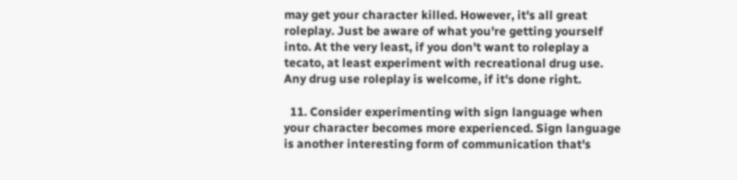may get your character killed. However, it's all great roleplay. Just be aware of what you're getting yourself into. At the very least, if you don't want to roleplay a tecato, at least experiment with recreational drug use. Any drug use roleplay is welcome, if it's done right.

  11. Consider experimenting with sign language when your character becomes more experienced. Sign language is another interesting form of communication that's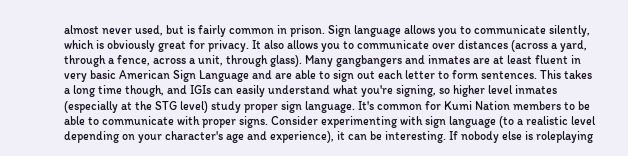almost never used, but is fairly common in prison. Sign language allows you to communicate silently, which is obviously great for privacy. It also allows you to communicate over distances (across a yard, through a fence, across a unit, through glass). Many gangbangers and inmates are at least fluent in very basic American Sign Language and are able to sign out each letter to form sentences. This takes a long time though, and IGIs can easily understand what you're signing, so higher level inmates (especially at the STG level) study proper sign language. It's common for Kumi Nation members to be able to communicate with proper signs. Consider experimenting with sign language (to a realistic level depending on your character's age and experience), it can be interesting. If nobody else is roleplaying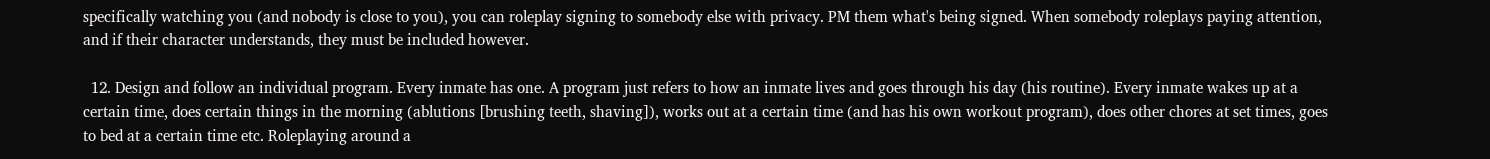specifically watching you (and nobody is close to you), you can roleplay signing to somebody else with privacy. PM them what's being signed. When somebody roleplays paying attention, and if their character understands, they must be included however.

  12. Design and follow an individual program. Every inmate has one. A program just refers to how an inmate lives and goes through his day (his routine). Every inmate wakes up at a certain time, does certain things in the morning (ablutions [brushing teeth, shaving]), works out at a certain time (and has his own workout program), does other chores at set times, goes to bed at a certain time etc. Roleplaying around a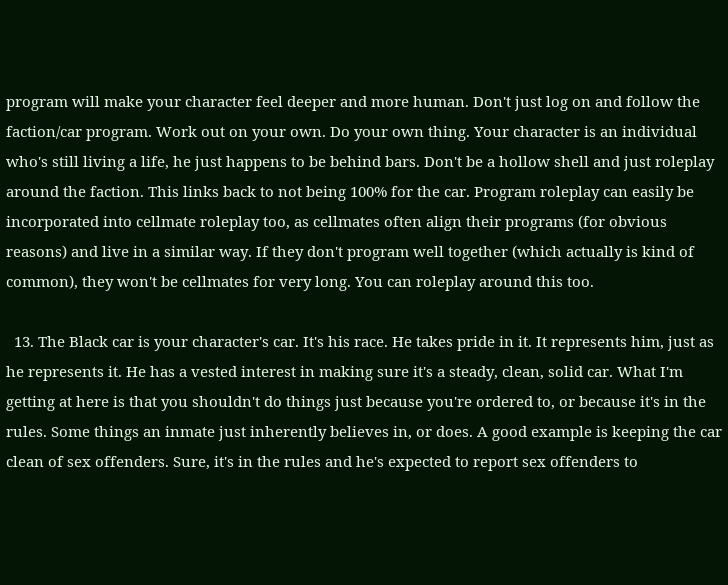program will make your character feel deeper and more human. Don't just log on and follow the faction/car program. Work out on your own. Do your own thing. Your character is an individual who's still living a life, he just happens to be behind bars. Don't be a hollow shell and just roleplay around the faction. This links back to not being 100% for the car. Program roleplay can easily be incorporated into cellmate roleplay too, as cellmates often align their programs (for obvious reasons) and live in a similar way. If they don't program well together (which actually is kind of common), they won't be cellmates for very long. You can roleplay around this too.

  13. The Black car is your character's car. It's his race. He takes pride in it. It represents him, just as he represents it. He has a vested interest in making sure it's a steady, clean, solid car. What I'm getting at here is that you shouldn't do things just because you're ordered to, or because it's in the rules. Some things an inmate just inherently believes in, or does. A good example is keeping the car clean of sex offenders. Sure, it's in the rules and he's expected to report sex offenders to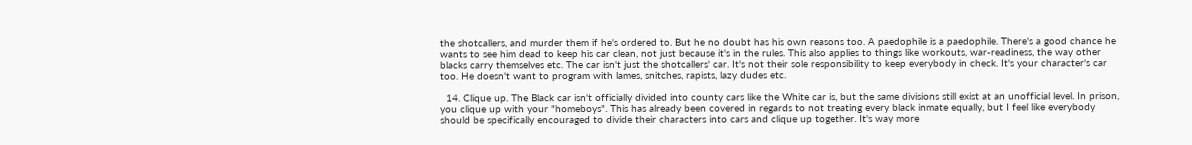the shotcallers, and murder them if he's ordered to. But he no doubt has his own reasons too. A paedophile is a paedophile. There's a good chance he wants to see him dead to keep his car clean, not just because it's in the rules. This also applies to things like workouts, war-readiness, the way other blacks carry themselves etc. The car isn't just the shotcallers' car. It's not their sole responsibility to keep everybody in check. It's your character's car too. He doesn't want to program with lames, snitches, rapists, lazy dudes etc.

  14. Clique up. The Black car isn't officially divided into county cars like the White car is, but the same divisions still exist at an unofficial level. In prison, you clique up with your "homeboys". This has already been covered in regards to not treating every black inmate equally, but I feel like everybody should be specifically encouraged to divide their characters into cars and clique up together. It's way more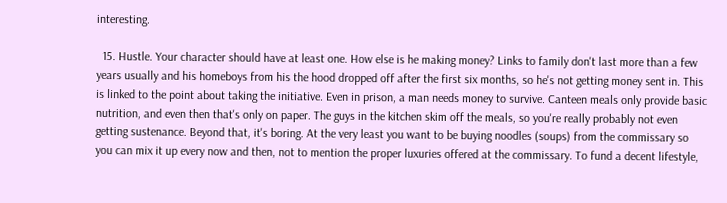interesting.

  15. Hustle. Your character should have at least one. How else is he making money? Links to family don't last more than a few years usually and his homeboys from his the hood dropped off after the first six months, so he's not getting money sent in. This is linked to the point about taking the initiative. Even in prison, a man needs money to survive. Canteen meals only provide basic nutrition, and even then that's only on paper. The guys in the kitchen skim off the meals, so you're really probably not even getting sustenance. Beyond that, it's boring. At the very least you want to be buying noodles (soups) from the commissary so you can mix it up every now and then, not to mention the proper luxuries offered at the commissary. To fund a decent lifestyle,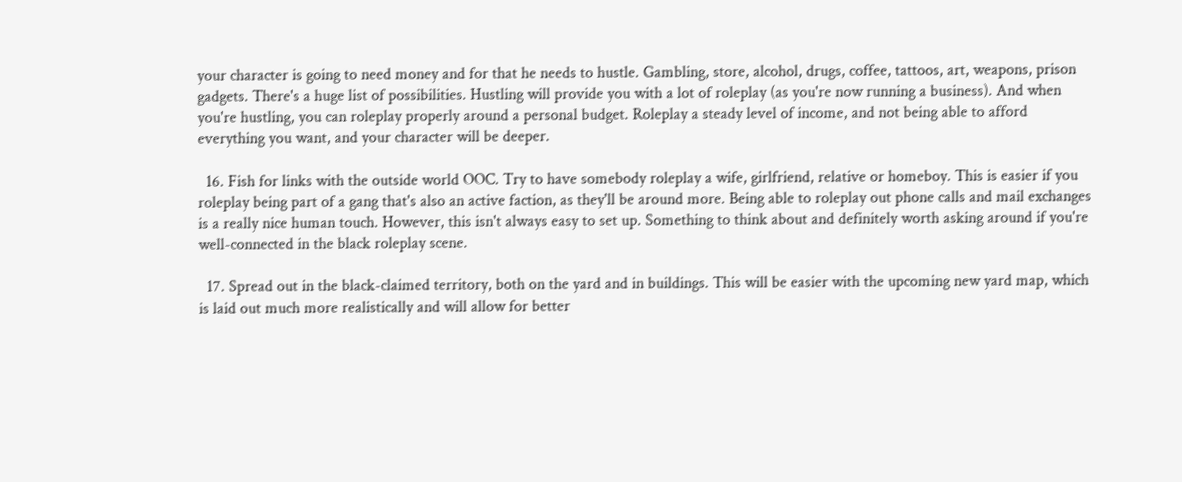your character is going to need money and for that he needs to hustle. Gambling, store, alcohol, drugs, coffee, tattoos, art, weapons, prison gadgets. There's a huge list of possibilities. Hustling will provide you with a lot of roleplay (as you're now running a business). And when you're hustling, you can roleplay properly around a personal budget. Roleplay a steady level of income, and not being able to afford everything you want, and your character will be deeper.

  16. Fish for links with the outside world OOC. Try to have somebody roleplay a wife, girlfriend, relative or homeboy. This is easier if you roleplay being part of a gang that's also an active faction, as they'll be around more. Being able to roleplay out phone calls and mail exchanges is a really nice human touch. However, this isn't always easy to set up. Something to think about and definitely worth asking around if you're well-connected in the black roleplay scene.

  17. Spread out in the black-claimed territory, both on the yard and in buildings. This will be easier with the upcoming new yard map, which is laid out much more realistically and will allow for better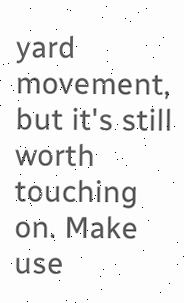yard movement, but it's still worth touching on. Make use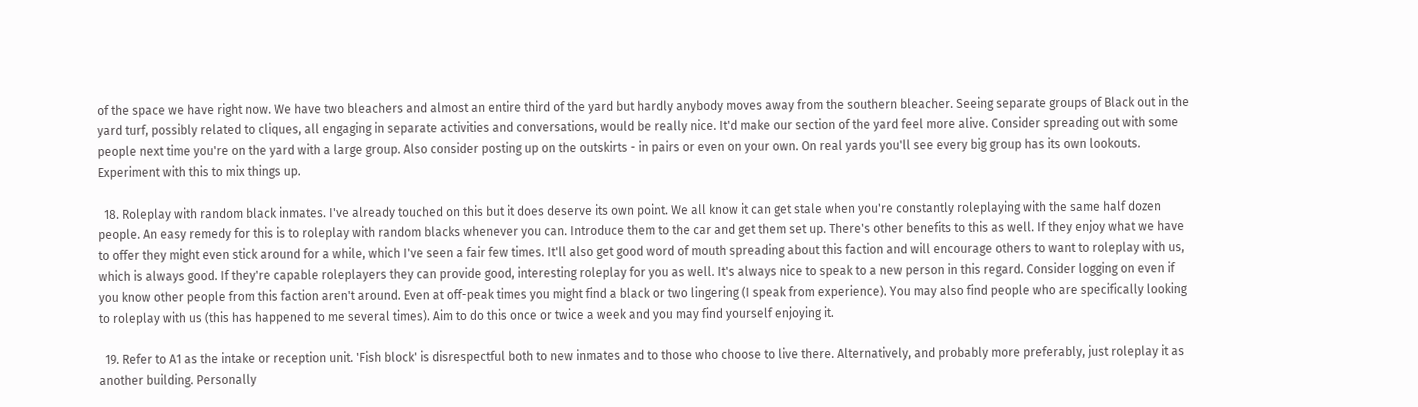of the space we have right now. We have two bleachers and almost an entire third of the yard but hardly anybody moves away from the southern bleacher. Seeing separate groups of Black out in the yard turf, possibly related to cliques, all engaging in separate activities and conversations, would be really nice. It'd make our section of the yard feel more alive. Consider spreading out with some people next time you're on the yard with a large group. Also consider posting up on the outskirts - in pairs or even on your own. On real yards you'll see every big group has its own lookouts. Experiment with this to mix things up.

  18. Roleplay with random black inmates. I've already touched on this but it does deserve its own point. We all know it can get stale when you're constantly roleplaying with the same half dozen people. An easy remedy for this is to roleplay with random blacks whenever you can. Introduce them to the car and get them set up. There's other benefits to this as well. If they enjoy what we have to offer they might even stick around for a while, which I've seen a fair few times. It'll also get good word of mouth spreading about this faction and will encourage others to want to roleplay with us, which is always good. If they're capable roleplayers they can provide good, interesting roleplay for you as well. It's always nice to speak to a new person in this regard. Consider logging on even if you know other people from this faction aren't around. Even at off-peak times you might find a black or two lingering (I speak from experience). You may also find people who are specifically looking to roleplay with us (this has happened to me several times). Aim to do this once or twice a week and you may find yourself enjoying it.

  19. Refer to A1 as the intake or reception unit. 'Fish block' is disrespectful both to new inmates and to those who choose to live there. Alternatively, and probably more preferably, just roleplay it as another building. Personally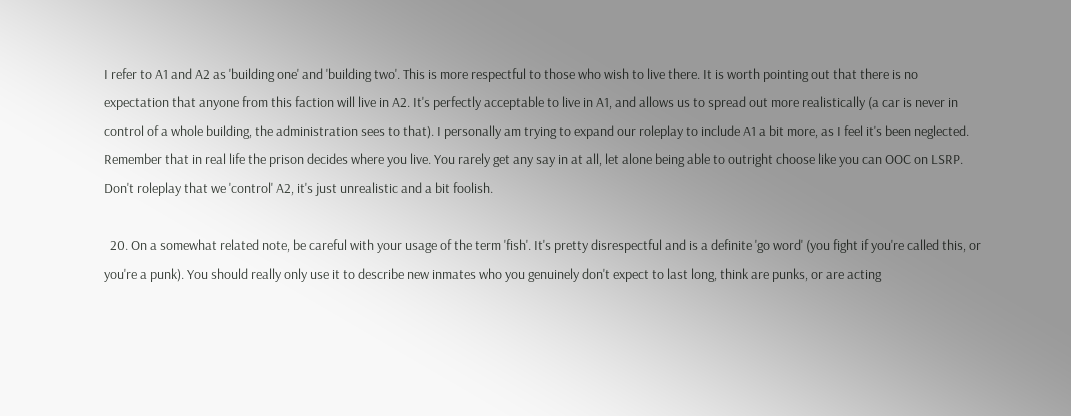I refer to A1 and A2 as 'building one' and 'building two'. This is more respectful to those who wish to live there. It is worth pointing out that there is no expectation that anyone from this faction will live in A2. It's perfectly acceptable to live in A1, and allows us to spread out more realistically (a car is never in control of a whole building, the administration sees to that). I personally am trying to expand our roleplay to include A1 a bit more, as I feel it's been neglected. Remember that in real life the prison decides where you live. You rarely get any say in at all, let alone being able to outright choose like you can OOC on LSRP. Don't roleplay that we 'control' A2, it's just unrealistic and a bit foolish.

  20. On a somewhat related note, be careful with your usage of the term 'fish'. It's pretty disrespectful and is a definite 'go word' (you fight if you're called this, or you're a punk). You should really only use it to describe new inmates who you genuinely don't expect to last long, think are punks, or are acting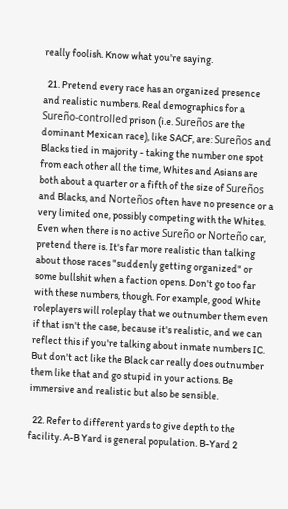really foolish. Know what you're saying.

  21. Pretend every race has an organized presence and realistic numbers. Real demographics for a Sureño-controlled prison (i.e. Sureños are the dominant Mexican race), like SACF, are: Sureños and Blacks tied in majority - taking the number one spot from each other all the time, Whites and Asians are both about a quarter or a fifth of the size of Sureños and Blacks, and Norteños often have no presence or a very limited one, possibly competing with the Whites. Even when there is no active Sureño or Norteño car, pretend there is. It's far more realistic than talking about those races "suddenly getting organized" or some bullshit when a faction opens. Don't go too far with these numbers, though. For example, good White roleplayers will roleplay that we outnumber them even if that isn't the case, because it's realistic, and we can reflect this if you're talking about inmate numbers IC. But don't act like the Black car really does outnumber them like that and go stupid in your actions. Be immersive and realistic but also be sensible.

  22. Refer to different yards to give depth to the facility. A-B Yard is general population. B-Yard 2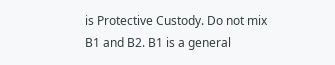is Protective Custody. Do not mix B1 and B2. B1 is a general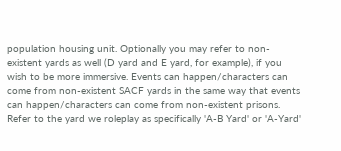population housing unit. Optionally you may refer to non-existent yards as well (D yard and E yard, for example), if you wish to be more immersive. Events can happen/characters can come from non-existent SACF yards in the same way that events can happen/characters can come from non-existent prisons. Refer to the yard we roleplay as specifically 'A-B Yard' or 'A-Yard'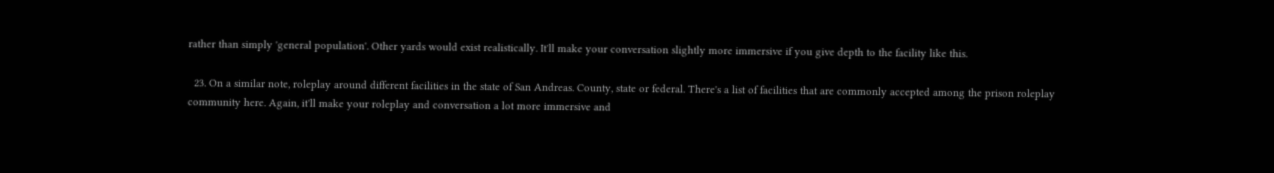rather than simply 'general population'. Other yards would exist realistically. It'll make your conversation slightly more immersive if you give depth to the facility like this.

  23. On a similar note, roleplay around different facilities in the state of San Andreas. County, state or federal. There's a list of facilities that are commonly accepted among the prison roleplay community here. Again, it'll make your roleplay and conversation a lot more immersive and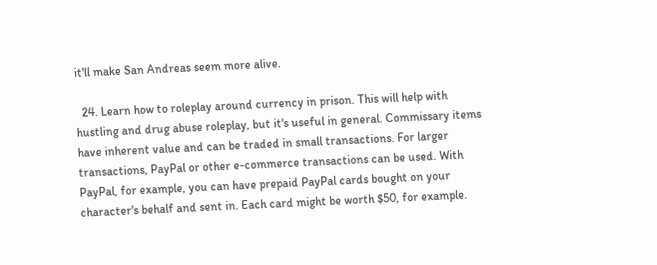it'll make San Andreas seem more alive.

  24. Learn how to roleplay around currency in prison. This will help with hustling and drug abuse roleplay, but it's useful in general. Commissary items have inherent value and can be traded in small transactions. For larger transactions, PayPal or other e-commerce transactions can be used. With PayPal, for example, you can have prepaid PayPal cards bought on your character's behalf and sent in. Each card might be worth $50, for example.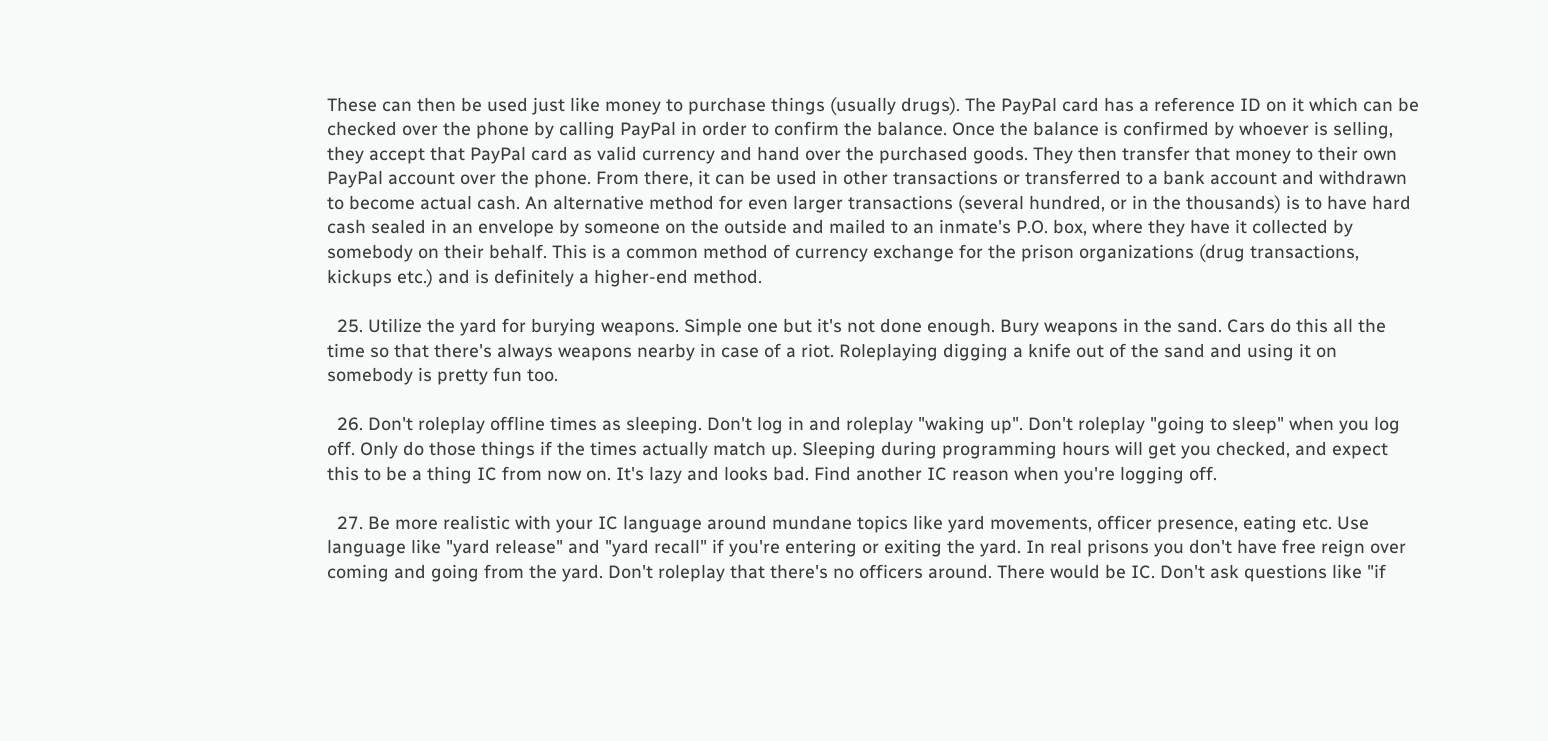These can then be used just like money to purchase things (usually drugs). The PayPal card has a reference ID on it which can be checked over the phone by calling PayPal in order to confirm the balance. Once the balance is confirmed by whoever is selling, they accept that PayPal card as valid currency and hand over the purchased goods. They then transfer that money to their own PayPal account over the phone. From there, it can be used in other transactions or transferred to a bank account and withdrawn to become actual cash. An alternative method for even larger transactions (several hundred, or in the thousands) is to have hard cash sealed in an envelope by someone on the outside and mailed to an inmate's P.O. box, where they have it collected by somebody on their behalf. This is a common method of currency exchange for the prison organizations (drug transactions, kickups etc.) and is definitely a higher-end method.

  25. Utilize the yard for burying weapons. Simple one but it's not done enough. Bury weapons in the sand. Cars do this all the time so that there's always weapons nearby in case of a riot. Roleplaying digging a knife out of the sand and using it on somebody is pretty fun too.

  26. Don't roleplay offline times as sleeping. Don't log in and roleplay "waking up". Don't roleplay "going to sleep" when you log off. Only do those things if the times actually match up. Sleeping during programming hours will get you checked, and expect this to be a thing IC from now on. It's lazy and looks bad. Find another IC reason when you're logging off.

  27. Be more realistic with your IC language around mundane topics like yard movements, officer presence, eating etc. Use language like "yard release" and "yard recall" if you're entering or exiting the yard. In real prisons you don't have free reign over coming and going from the yard. Don't roleplay that there's no officers around. There would be IC. Don't ask questions like "if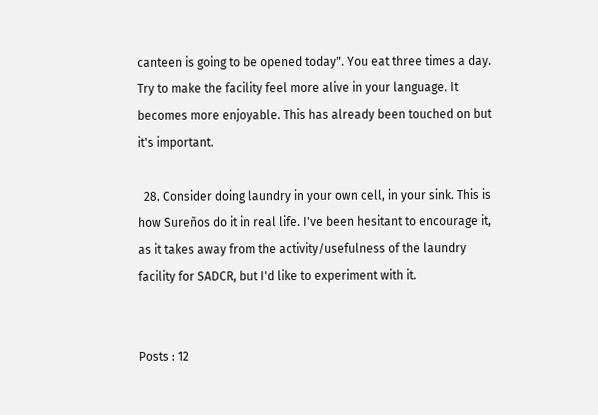canteen is going to be opened today". You eat three times a day. Try to make the facility feel more alive in your language. It becomes more enjoyable. This has already been touched on but it's important.

  28. Consider doing laundry in your own cell, in your sink. This is how Sureños do it in real life. I've been hesitant to encourage it, as it takes away from the activity/usefulness of the laundry facility for SADCR, but I'd like to experiment with it.


Posts : 12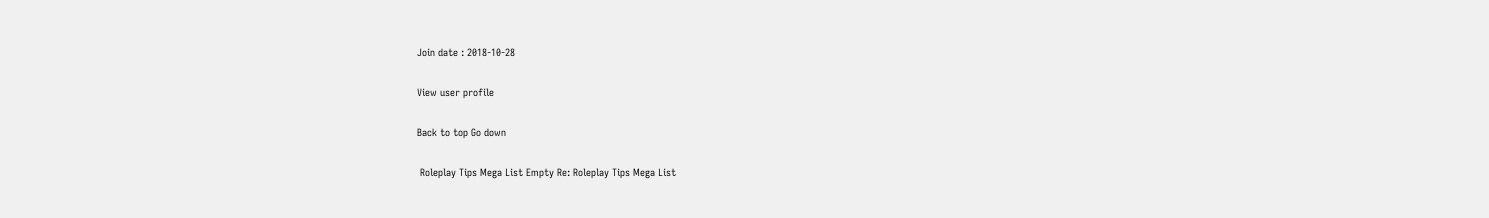Join date : 2018-10-28

View user profile

Back to top Go down

 Roleplay Tips Mega List Empty Re: Roleplay Tips Mega List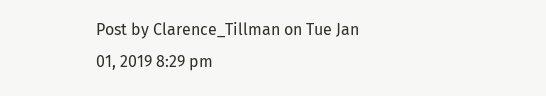Post by Clarence_Tillman on Tue Jan 01, 2019 8:29 pm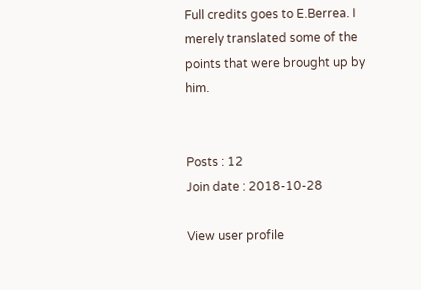Full credits goes to E.Berrea. I merely translated some of the points that were brought up by him.


Posts : 12
Join date : 2018-10-28

View user profile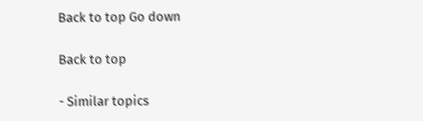Back to top Go down

Back to top

- Similar topics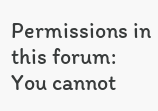Permissions in this forum:
You cannot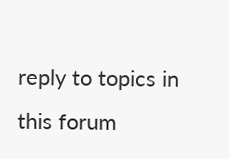reply to topics in this forum